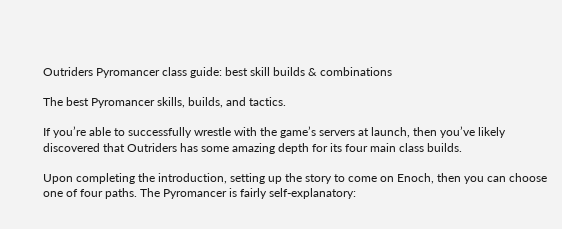Outriders Pyromancer class guide: best skill builds & combinations

The best Pyromancer skills, builds, and tactics.

If you’re able to successfully wrestle with the game’s servers at launch, then you’ve likely discovered that Outriders has some amazing depth for its four main class builds.

Upon completing the introduction, setting up the story to come on Enoch, then you can choose one of four paths. The Pyromancer is fairly self-explanatory: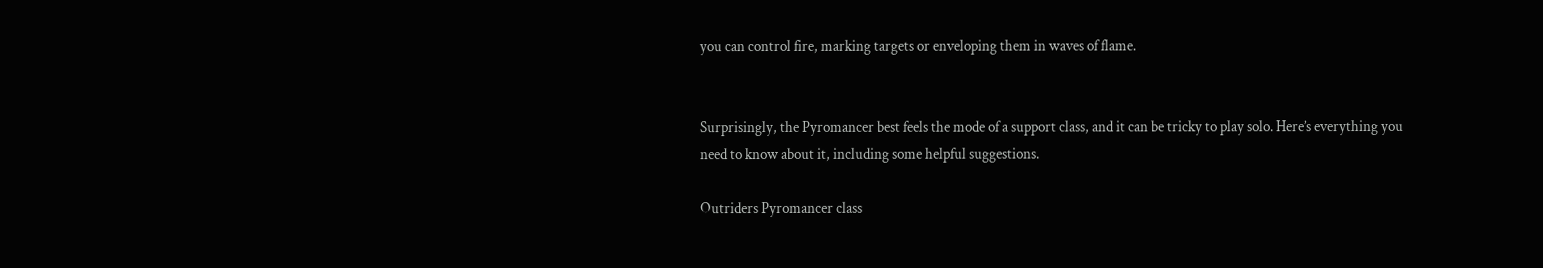you can control fire, marking targets or enveloping them in waves of flame.


Surprisingly, the Pyromancer best feels the mode of a support class, and it can be tricky to play solo. Here’s everything you need to know about it, including some helpful suggestions.

Outriders Pyromancer class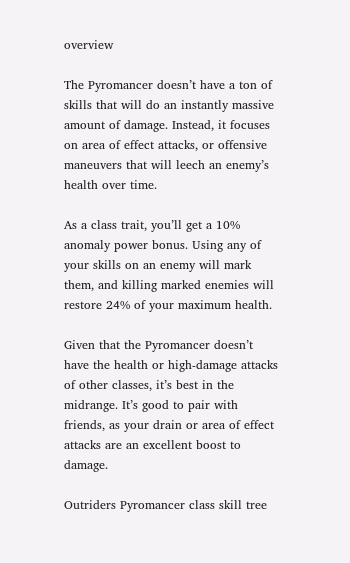overview

The Pyromancer doesn’t have a ton of skills that will do an instantly massive amount of damage. Instead, it focuses on area of effect attacks, or offensive maneuvers that will leech an enemy’s health over time.

As a class trait, you’ll get a 10% anomaly power bonus. Using any of your skills on an enemy will mark them, and killing marked enemies will restore 24% of your maximum health.

Given that the Pyromancer doesn’t have the health or high-damage attacks of other classes, it’s best in the midrange. It’s good to pair with friends, as your drain or area of effect attacks are an excellent boost to damage.

Outriders Pyromancer class skill tree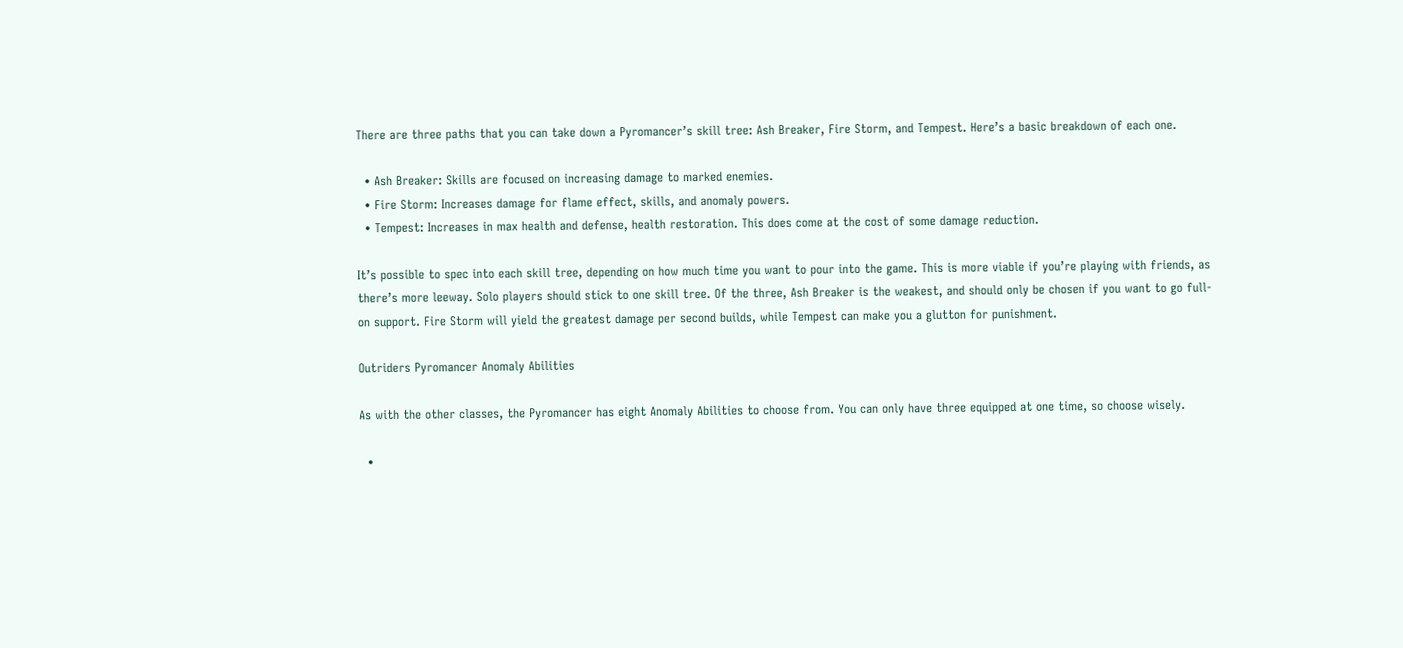There are three paths that you can take down a Pyromancer’s skill tree: Ash Breaker, Fire Storm, and Tempest. Here’s a basic breakdown of each one.

  • Ash Breaker: Skills are focused on increasing damage to marked enemies.
  • Fire Storm: Increases damage for flame effect, skills, and anomaly powers.
  • Tempest: Increases in max health and defense, health restoration. This does come at the cost of some damage reduction.

It’s possible to spec into each skill tree, depending on how much time you want to pour into the game. This is more viable if you’re playing with friends, as there’s more leeway. Solo players should stick to one skill tree. Of the three, Ash Breaker is the weakest, and should only be chosen if you want to go full-on support. Fire Storm will yield the greatest damage per second builds, while Tempest can make you a glutton for punishment.

Outriders Pyromancer Anomaly Abilities

As with the other classes, the Pyromancer has eight Anomaly Abilities to choose from. You can only have three equipped at one time, so choose wisely.

  •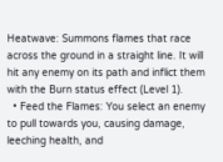Heatwave: Summons flames that race across the ground in a straight line. It will hit any enemy on its path and inflict them with the Burn status effect (Level 1).
  • Feed the Flames: You select an enemy to pull towards you, causing damage, leeching health, and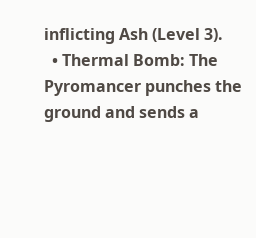inflicting Ash (Level 3).
  • Thermal Bomb: The Pyromancer punches the ground and sends a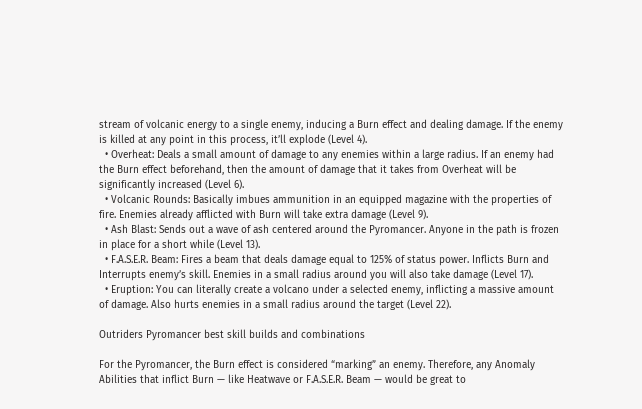stream of volcanic energy to a single enemy, inducing a Burn effect and dealing damage. If the enemy is killed at any point in this process, it’ll explode (Level 4).
  • Overheat: Deals a small amount of damage to any enemies within a large radius. If an enemy had the Burn effect beforehand, then the amount of damage that it takes from Overheat will be significantly increased (Level 6).
  • Volcanic Rounds: Basically imbues ammunition in an equipped magazine with the properties of fire. Enemies already afflicted with Burn will take extra damage (Level 9).
  • Ash Blast: Sends out a wave of ash centered around the Pyromancer. Anyone in the path is frozen in place for a short while (Level 13).
  • F.A.S.E.R. Beam: Fires a beam that deals damage equal to 125% of status power. Inflicts Burn and Interrupts enemy’s skill. Enemies in a small radius around you will also take damage (Level 17).
  • Eruption: You can literally create a volcano under a selected enemy, inflicting a massive amount of damage. Also hurts enemies in a small radius around the target (Level 22).

Outriders Pyromancer best skill builds and combinations

For the Pyromancer, the Burn effect is considered “marking” an enemy. Therefore, any Anomaly Abilities that inflict Burn — like Heatwave or F.A.S.E.R. Beam — would be great to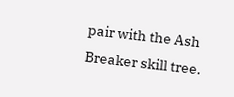pair with the Ash Breaker skill tree.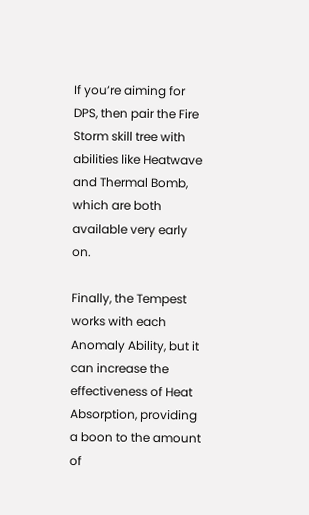If you’re aiming for DPS, then pair the Fire Storm skill tree with abilities like Heatwave and Thermal Bomb, which are both available very early on.

Finally, the Tempest works with each Anomaly Ability, but it can increase the effectiveness of Heat Absorption, providing a boon to the amount of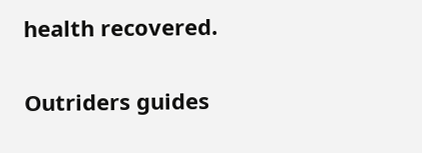health recovered.

Outriders guides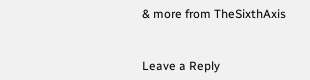& more from TheSixthAxis


Leave a Reply